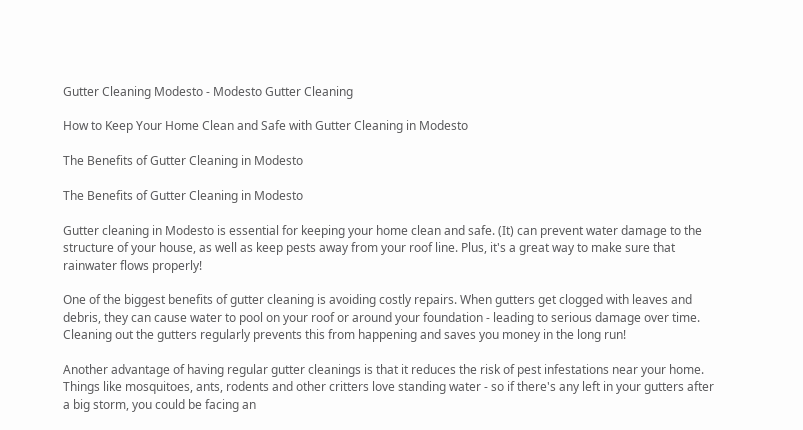Gutter Cleaning Modesto - Modesto Gutter Cleaning

How to Keep Your Home Clean and Safe with Gutter Cleaning in Modesto

The Benefits of Gutter Cleaning in Modesto

The Benefits of Gutter Cleaning in Modesto

Gutter cleaning in Modesto is essential for keeping your home clean and safe. (It) can prevent water damage to the structure of your house, as well as keep pests away from your roof line. Plus, it's a great way to make sure that rainwater flows properly!

One of the biggest benefits of gutter cleaning is avoiding costly repairs. When gutters get clogged with leaves and debris, they can cause water to pool on your roof or around your foundation - leading to serious damage over time. Cleaning out the gutters regularly prevents this from happening and saves you money in the long run!

Another advantage of having regular gutter cleanings is that it reduces the risk of pest infestations near your home. Things like mosquitoes, ants, rodents and other critters love standing water - so if there's any left in your gutters after a big storm, you could be facing an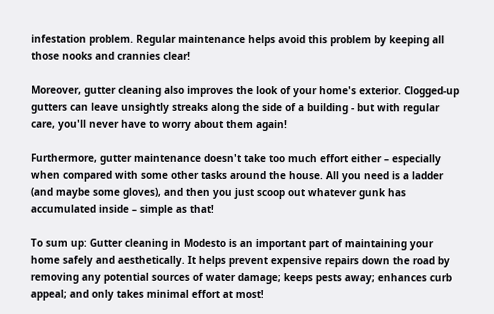infestation problem. Regular maintenance helps avoid this problem by keeping all those nooks and crannies clear!

Moreover, gutter cleaning also improves the look of your home's exterior. Clogged-up gutters can leave unsightly streaks along the side of a building - but with regular care, you'll never have to worry about them again!

Furthermore, gutter maintenance doesn't take too much effort either – especially when compared with some other tasks around the house. All you need is a ladder (and maybe some gloves), and then you just scoop out whatever gunk has accumulated inside – simple as that!

To sum up: Gutter cleaning in Modesto is an important part of maintaining your home safely and aesthetically. It helps prevent expensive repairs down the road by removing any potential sources of water damage; keeps pests away; enhances curb appeal; and only takes minimal effort at most!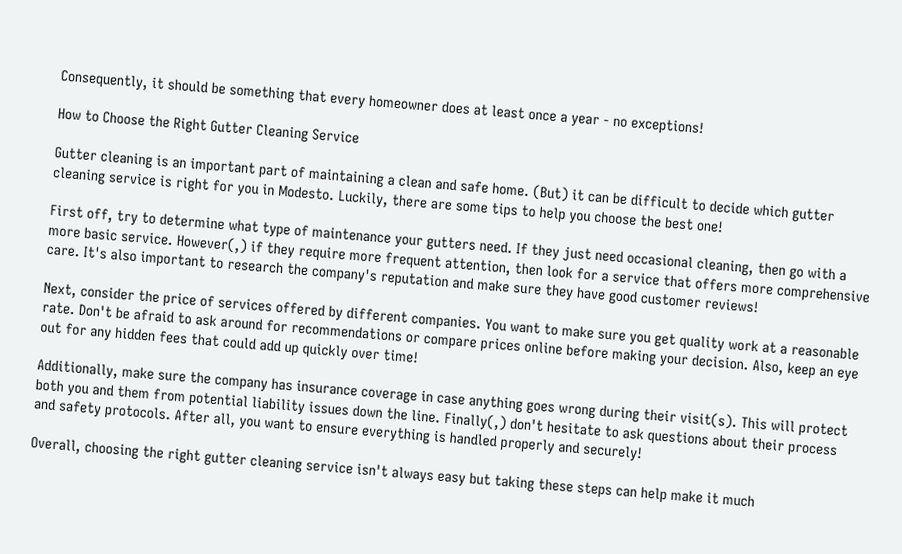Consequently, it should be something that every homeowner does at least once a year - no exceptions!

How to Choose the Right Gutter Cleaning Service

Gutter cleaning is an important part of maintaining a clean and safe home. (But) it can be difficult to decide which gutter cleaning service is right for you in Modesto. Luckily, there are some tips to help you choose the best one!

First off, try to determine what type of maintenance your gutters need. If they just need occasional cleaning, then go with a more basic service. However(,) if they require more frequent attention, then look for a service that offers more comprehensive care. It's also important to research the company's reputation and make sure they have good customer reviews!

Next, consider the price of services offered by different companies. You want to make sure you get quality work at a reasonable rate. Don't be afraid to ask around for recommendations or compare prices online before making your decision. Also, keep an eye out for any hidden fees that could add up quickly over time!

Additionally, make sure the company has insurance coverage in case anything goes wrong during their visit(s). This will protect both you and them from potential liability issues down the line. Finally(,) don't hesitate to ask questions about their process and safety protocols. After all, you want to ensure everything is handled properly and securely!

Overall, choosing the right gutter cleaning service isn't always easy but taking these steps can help make it much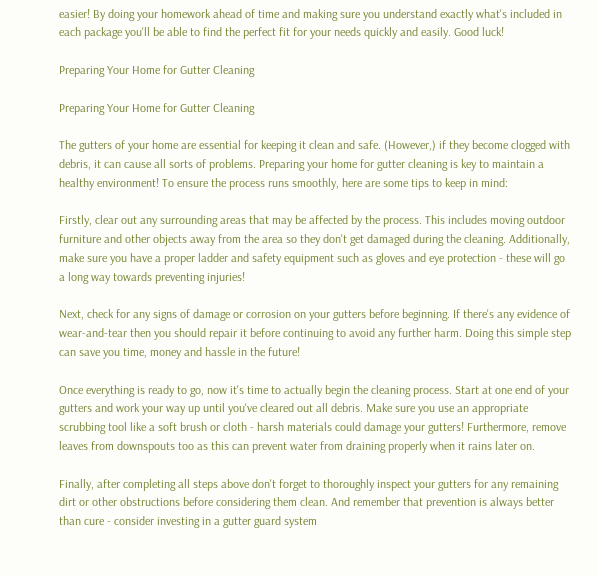easier! By doing your homework ahead of time and making sure you understand exactly what's included in each package you'll be able to find the perfect fit for your needs quickly and easily. Good luck!

Preparing Your Home for Gutter Cleaning

Preparing Your Home for Gutter Cleaning

The gutters of your home are essential for keeping it clean and safe. (However,) if they become clogged with debris, it can cause all sorts of problems. Preparing your home for gutter cleaning is key to maintain a healthy environment! To ensure the process runs smoothly, here are some tips to keep in mind:

Firstly, clear out any surrounding areas that may be affected by the process. This includes moving outdoor furniture and other objects away from the area so they don't get damaged during the cleaning. Additionally, make sure you have a proper ladder and safety equipment such as gloves and eye protection - these will go a long way towards preventing injuries!

Next, check for any signs of damage or corrosion on your gutters before beginning. If there's any evidence of wear-and-tear then you should repair it before continuing to avoid any further harm. Doing this simple step can save you time, money and hassle in the future!

Once everything is ready to go, now it's time to actually begin the cleaning process. Start at one end of your gutters and work your way up until you've cleared out all debris. Make sure you use an appropriate scrubbing tool like a soft brush or cloth - harsh materials could damage your gutters! Furthermore, remove leaves from downspouts too as this can prevent water from draining properly when it rains later on.

Finally, after completing all steps above don't forget to thoroughly inspect your gutters for any remaining dirt or other obstructions before considering them clean. And remember that prevention is always better than cure - consider investing in a gutter guard system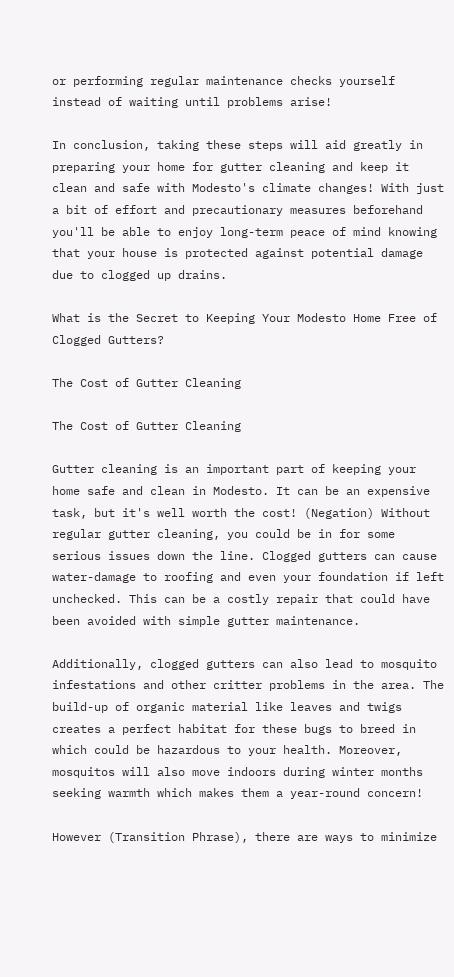or performing regular maintenance checks yourself instead of waiting until problems arise!

In conclusion, taking these steps will aid greatly in preparing your home for gutter cleaning and keep it clean and safe with Modesto's climate changes! With just a bit of effort and precautionary measures beforehand you'll be able to enjoy long-term peace of mind knowing that your house is protected against potential damage due to clogged up drains.

What is the Secret to Keeping Your Modesto Home Free of Clogged Gutters?

The Cost of Gutter Cleaning

The Cost of Gutter Cleaning

Gutter cleaning is an important part of keeping your home safe and clean in Modesto. It can be an expensive task, but it's well worth the cost! (Negation) Without regular gutter cleaning, you could be in for some serious issues down the line. Clogged gutters can cause water-damage to roofing and even your foundation if left unchecked. This can be a costly repair that could have been avoided with simple gutter maintenance.

Additionally, clogged gutters can also lead to mosquito infestations and other critter problems in the area. The build-up of organic material like leaves and twigs creates a perfect habitat for these bugs to breed in which could be hazardous to your health. Moreover, mosquitos will also move indoors during winter months seeking warmth which makes them a year-round concern!

However (Transition Phrase), there are ways to minimize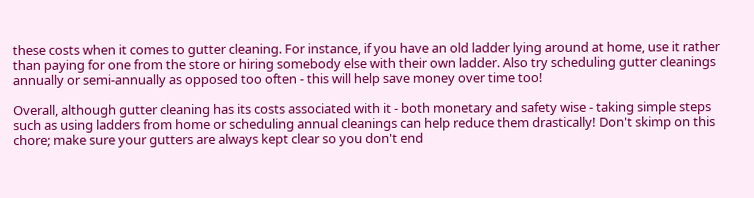these costs when it comes to gutter cleaning. For instance, if you have an old ladder lying around at home, use it rather than paying for one from the store or hiring somebody else with their own ladder. Also try scheduling gutter cleanings annually or semi-annually as opposed too often - this will help save money over time too!

Overall, although gutter cleaning has its costs associated with it - both monetary and safety wise - taking simple steps such as using ladders from home or scheduling annual cleanings can help reduce them drastically! Don't skimp on this chore; make sure your gutters are always kept clear so you don't end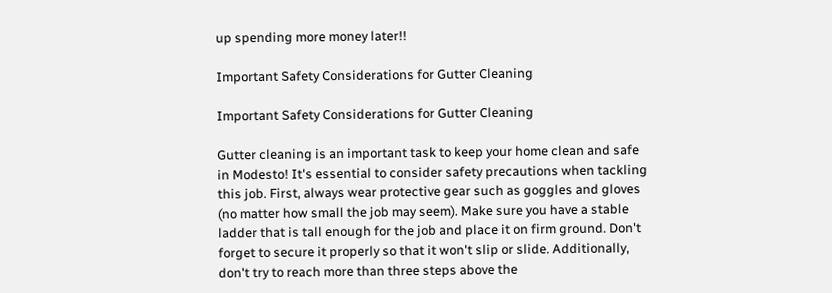up spending more money later!!

Important Safety Considerations for Gutter Cleaning

Important Safety Considerations for Gutter Cleaning

Gutter cleaning is an important task to keep your home clean and safe in Modesto! It's essential to consider safety precautions when tackling this job. First, always wear protective gear such as goggles and gloves (no matter how small the job may seem). Make sure you have a stable ladder that is tall enough for the job and place it on firm ground. Don't forget to secure it properly so that it won't slip or slide. Additionally, don't try to reach more than three steps above the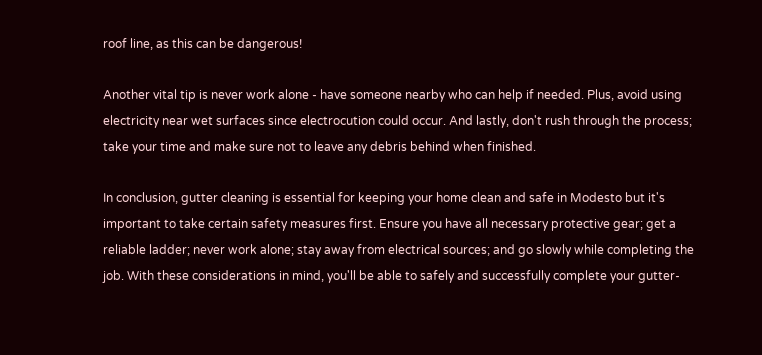roof line, as this can be dangerous!

Another vital tip is never work alone - have someone nearby who can help if needed. Plus, avoid using electricity near wet surfaces since electrocution could occur. And lastly, don't rush through the process; take your time and make sure not to leave any debris behind when finished.

In conclusion, gutter cleaning is essential for keeping your home clean and safe in Modesto but it's important to take certain safety measures first. Ensure you have all necessary protective gear; get a reliable ladder; never work alone; stay away from electrical sources; and go slowly while completing the job. With these considerations in mind, you'll be able to safely and successfully complete your gutter-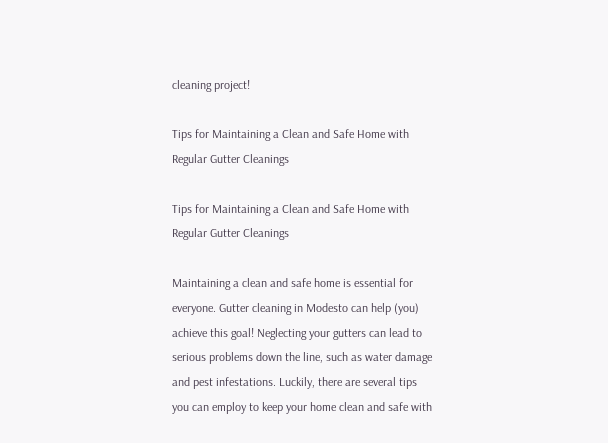cleaning project!

Tips for Maintaining a Clean and Safe Home with Regular Gutter Cleanings

Tips for Maintaining a Clean and Safe Home with Regular Gutter Cleanings

Maintaining a clean and safe home is essential for everyone. Gutter cleaning in Modesto can help (you) achieve this goal! Neglecting your gutters can lead to serious problems down the line, such as water damage and pest infestations. Luckily, there are several tips you can employ to keep your home clean and safe with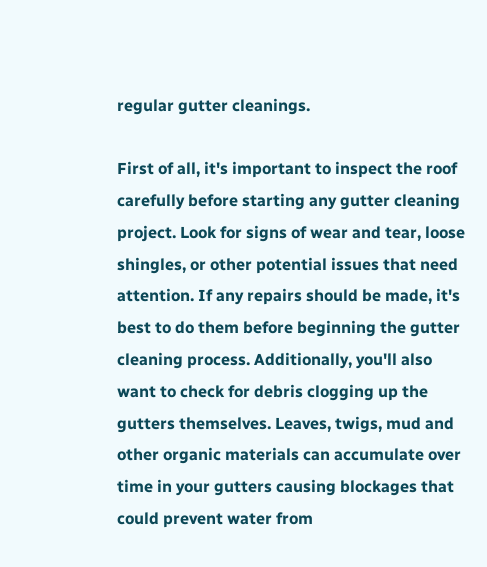regular gutter cleanings.

First of all, it's important to inspect the roof carefully before starting any gutter cleaning project. Look for signs of wear and tear, loose shingles, or other potential issues that need attention. If any repairs should be made, it's best to do them before beginning the gutter cleaning process. Additionally, you'll also want to check for debris clogging up the gutters themselves. Leaves, twigs, mud and other organic materials can accumulate over time in your gutters causing blockages that could prevent water from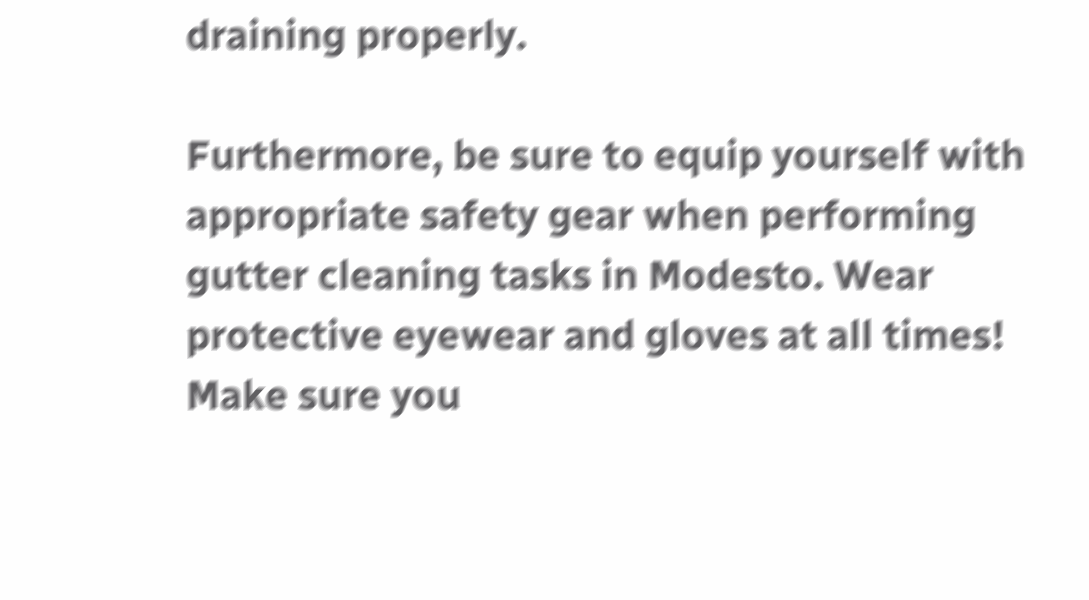draining properly.

Furthermore, be sure to equip yourself with appropriate safety gear when performing gutter cleaning tasks in Modesto. Wear protective eyewear and gloves at all times! Make sure you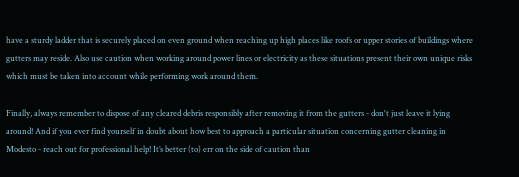have a sturdy ladder that is securely placed on even ground when reaching up high places like roofs or upper stories of buildings where gutters may reside. Also use caution when working around power lines or electricity as these situations present their own unique risks which must be taken into account while performing work around them.

Finally, always remember to dispose of any cleared debris responsibly after removing it from the gutters - don't just leave it lying around! And if you ever find yourself in doubt about how best to approach a particular situation concerning gutter cleaning in Modesto - reach out for professional help! It’s better (to) err on the side of caution than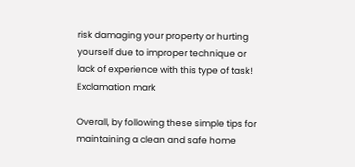risk damaging your property or hurting yourself due to improper technique or lack of experience with this type of task! Exclamation mark

Overall, by following these simple tips for maintaining a clean and safe home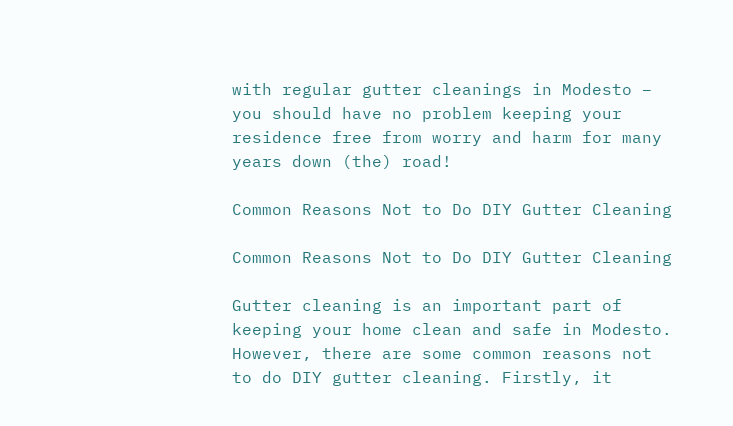with regular gutter cleanings in Modesto – you should have no problem keeping your residence free from worry and harm for many years down (the) road!

Common Reasons Not to Do DIY Gutter Cleaning

Common Reasons Not to Do DIY Gutter Cleaning

Gutter cleaning is an important part of keeping your home clean and safe in Modesto. However, there are some common reasons not to do DIY gutter cleaning. Firstly, it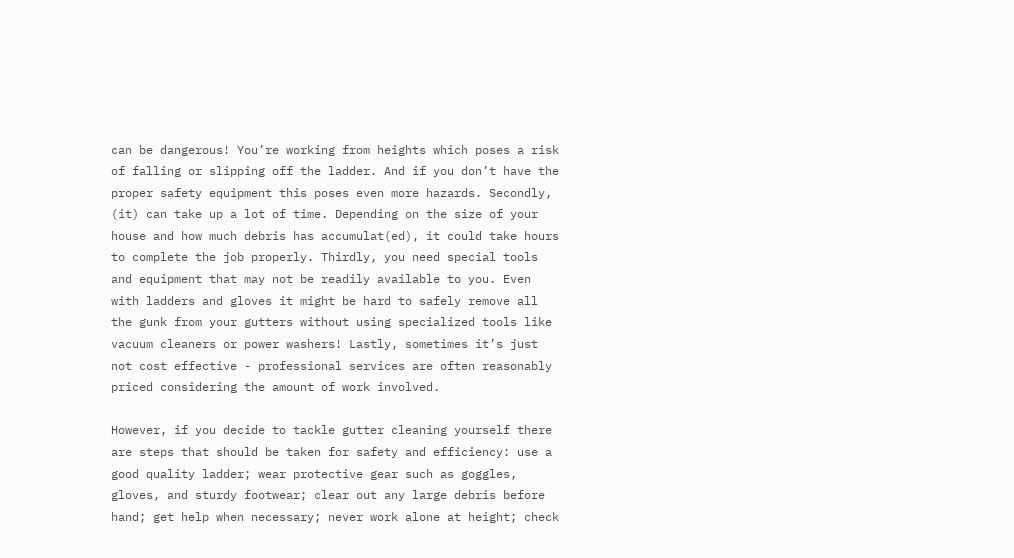can be dangerous! You’re working from heights which poses a risk of falling or slipping off the ladder. And if you don’t have the proper safety equipment this poses even more hazards. Secondly, (it) can take up a lot of time. Depending on the size of your house and how much debris has accumulat(ed), it could take hours to complete the job properly. Thirdly, you need special tools and equipment that may not be readily available to you. Even with ladders and gloves it might be hard to safely remove all the gunk from your gutters without using specialized tools like vacuum cleaners or power washers! Lastly, sometimes it’s just not cost effective - professional services are often reasonably priced considering the amount of work involved.

However, if you decide to tackle gutter cleaning yourself there are steps that should be taken for safety and efficiency: use a good quality ladder; wear protective gear such as goggles, gloves, and sturdy footwear; clear out any large debris before hand; get help when necessary; never work alone at height; check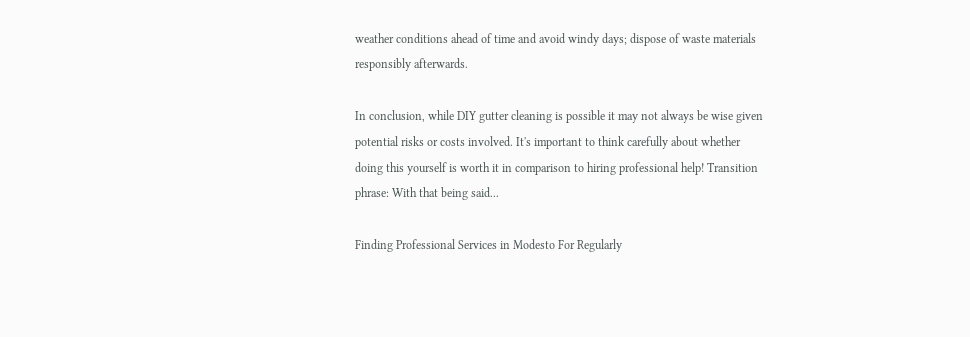weather conditions ahead of time and avoid windy days; dispose of waste materials responsibly afterwards.

In conclusion, while DIY gutter cleaning is possible it may not always be wise given potential risks or costs involved. It's important to think carefully about whether doing this yourself is worth it in comparison to hiring professional help! Transition phrase: With that being said...

Finding Professional Services in Modesto For Regularly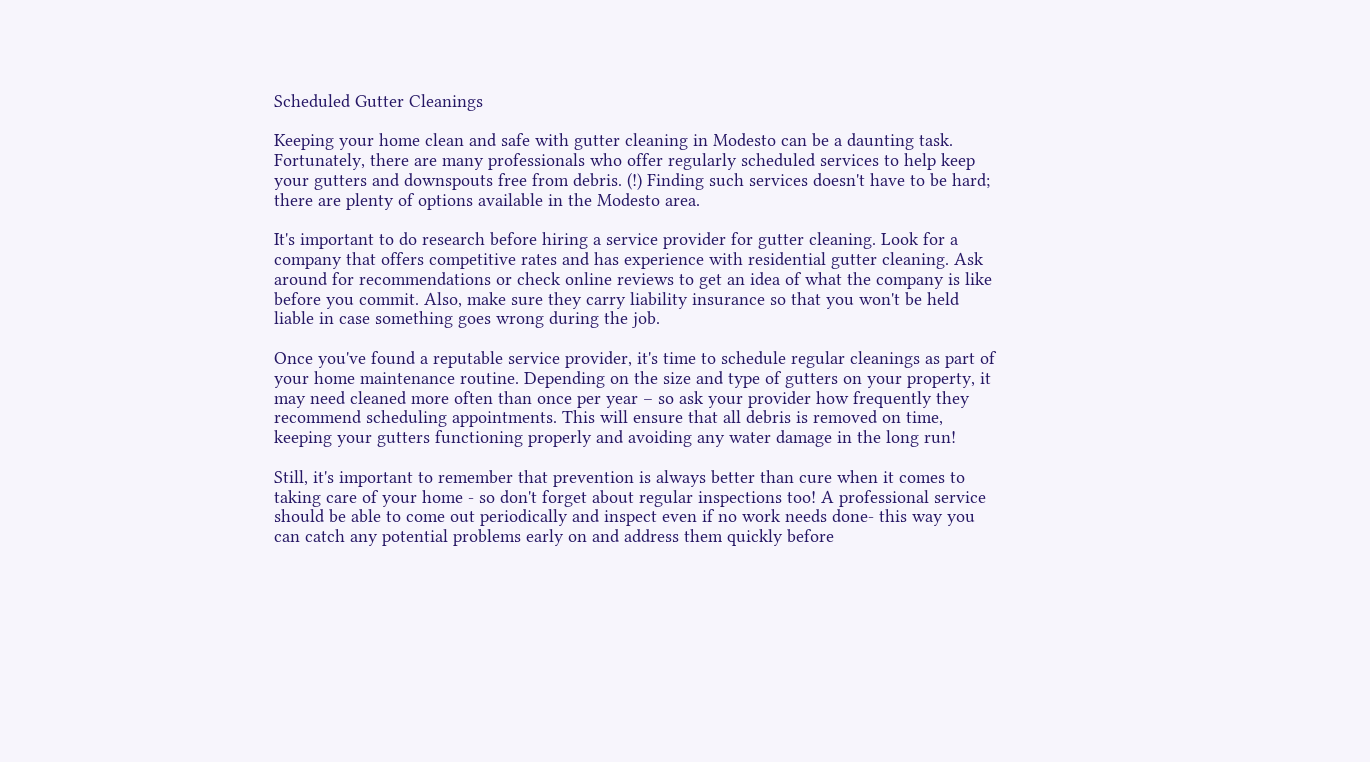Scheduled Gutter Cleanings

Keeping your home clean and safe with gutter cleaning in Modesto can be a daunting task. Fortunately, there are many professionals who offer regularly scheduled services to help keep your gutters and downspouts free from debris. (!) Finding such services doesn't have to be hard; there are plenty of options available in the Modesto area.

It's important to do research before hiring a service provider for gutter cleaning. Look for a company that offers competitive rates and has experience with residential gutter cleaning. Ask around for recommendations or check online reviews to get an idea of what the company is like before you commit. Also, make sure they carry liability insurance so that you won't be held liable in case something goes wrong during the job.

Once you've found a reputable service provider, it's time to schedule regular cleanings as part of your home maintenance routine. Depending on the size and type of gutters on your property, it may need cleaned more often than once per year – so ask your provider how frequently they recommend scheduling appointments. This will ensure that all debris is removed on time, keeping your gutters functioning properly and avoiding any water damage in the long run!

Still, it's important to remember that prevention is always better than cure when it comes to taking care of your home - so don't forget about regular inspections too! A professional service should be able to come out periodically and inspect even if no work needs done- this way you can catch any potential problems early on and address them quickly before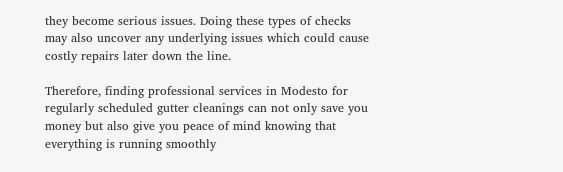they become serious issues. Doing these types of checks may also uncover any underlying issues which could cause costly repairs later down the line.

Therefore, finding professional services in Modesto for regularly scheduled gutter cleanings can not only save you money but also give you peace of mind knowing that everything is running smoothly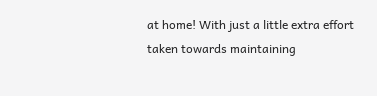at home! With just a little extra effort taken towards maintaining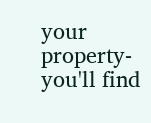your property- you'll find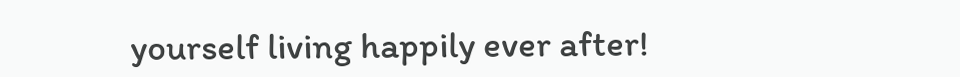yourself living happily ever after!